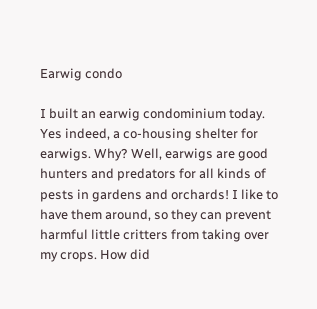Earwig condo

I built an earwig condominium today. Yes indeed, a co-housing shelter for earwigs. Why? Well, earwigs are good hunters and predators for all kinds of pests in gardens and orchards! I like to have them around, so they can prevent harmful little critters from taking over my crops. How did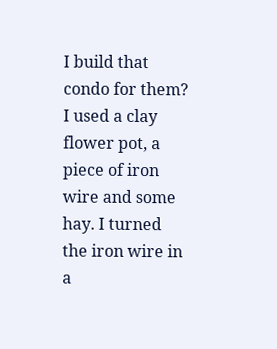I build that condo for them? I used a clay flower pot, a piece of iron wire and some hay. I turned the iron wire in a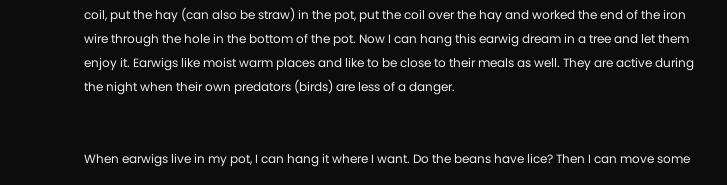coil, put the hay (can also be straw) in the pot, put the coil over the hay and worked the end of the iron wire through the hole in the bottom of the pot. Now I can hang this earwig dream in a tree and let them enjoy it. Earwigs like moist warm places and like to be close to their meals as well. They are active during the night when their own predators (birds) are less of a danger.


When earwigs live in my pot, I can hang it where I want. Do the beans have lice? Then I can move some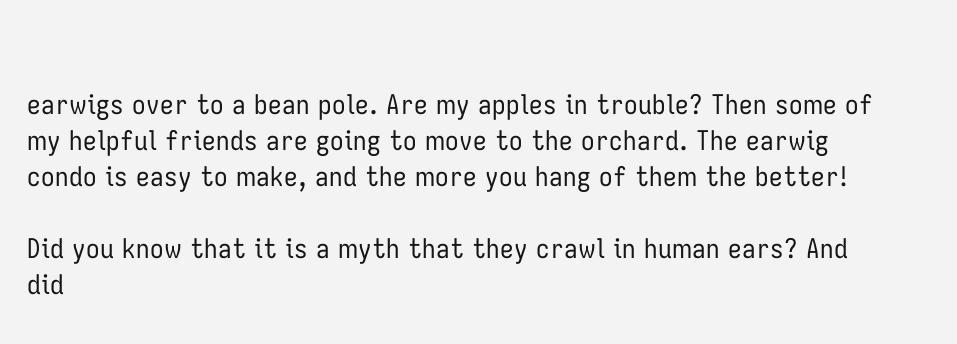earwigs over to a bean pole. Are my apples in trouble? Then some of my helpful friends are going to move to the orchard. The earwig condo is easy to make, and the more you hang of them the better!

Did you know that it is a myth that they crawl in human ears? And did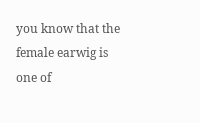you know that the female earwig is one of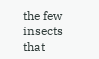the few insects that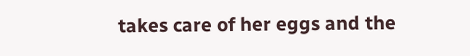takes care of her eggs and the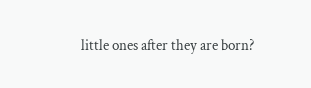little ones after they are born?